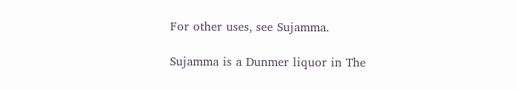For other uses, see Sujamma.

Sujamma is a Dunmer liquor in The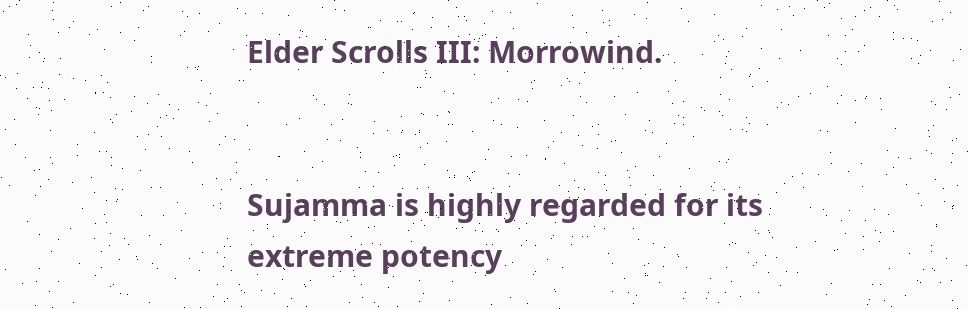Elder Scrolls III: Morrowind.


Sujamma is highly regarded for its extreme potency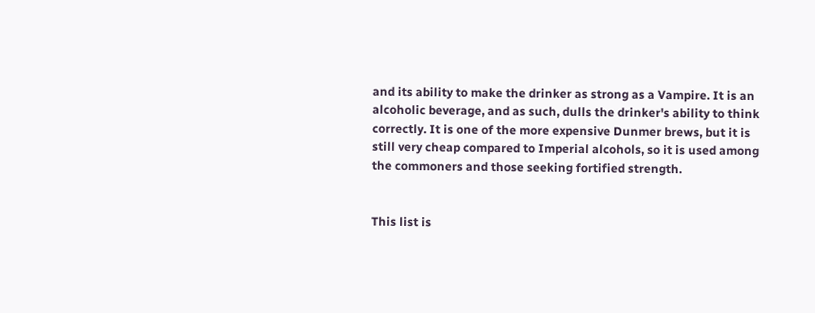and its ability to make the drinker as strong as a Vampire. It is an alcoholic beverage, and as such, dulls the drinker's ability to think correctly. It is one of the more expensive Dunmer brews, but it is still very cheap compared to Imperial alcohols, so it is used among the commoners and those seeking fortified strength.


This list is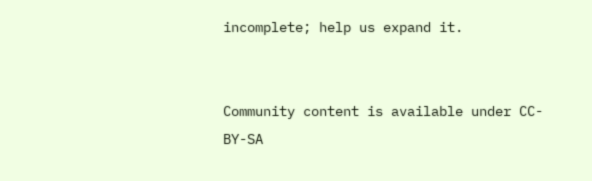incomplete; help us expand it.


Community content is available under CC-BY-SA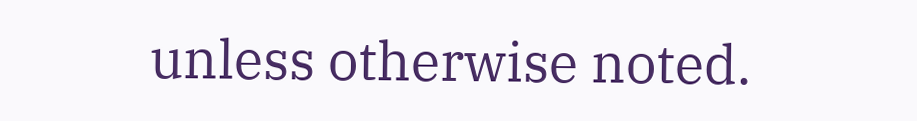unless otherwise noted.